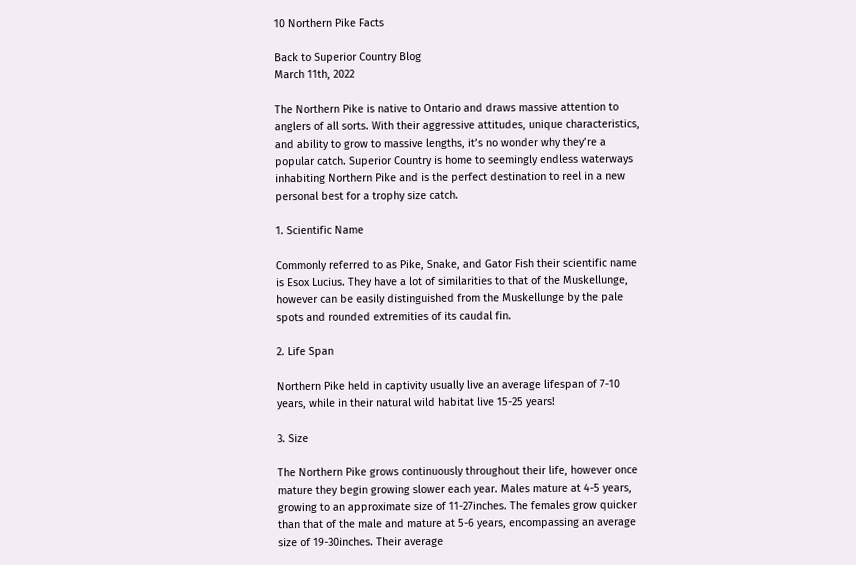10 Northern Pike Facts

Back to Superior Country Blog
March 11th, 2022

The Northern Pike is native to Ontario and draws massive attention to anglers of all sorts. With their aggressive attitudes, unique characteristics, and ability to grow to massive lengths, it’s no wonder why they’re a popular catch. Superior Country is home to seemingly endless waterways inhabiting Northern Pike and is the perfect destination to reel in a new personal best for a trophy size catch.

1. Scientific Name

Commonly referred to as Pike, Snake, and Gator Fish their scientific name is Esox Lucius. They have a lot of similarities to that of the Muskellunge, however can be easily distinguished from the Muskellunge by the pale spots and rounded extremities of its caudal fin.

2. Life Span

Northern Pike held in captivity usually live an average lifespan of 7-10 years, while in their natural wild habitat live 15-25 years!

3. Size

The Northern Pike grows continuously throughout their life, however once mature they begin growing slower each year. Males mature at 4-5 years, growing to an approximate size of 11-27inches. The females grow quicker than that of the male and mature at 5-6 years, encompassing an average size of 19-30inches. Their average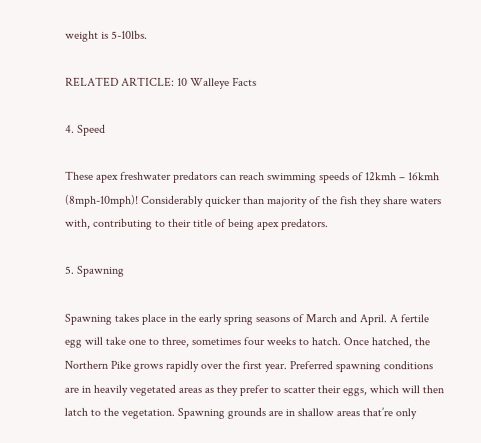weight is 5-10lbs.

RELATED ARTICLE: 10 Walleye Facts

4. Speed

These apex freshwater predators can reach swimming speeds of 12kmh – 16kmh (8mph-10mph)! Considerably quicker than majority of the fish they share waters with, contributing to their title of being apex predators.

5. Spawning

Spawning takes place in the early spring seasons of March and April. A fertile egg will take one to three, sometimes four weeks to hatch. Once hatched, the Northern Pike grows rapidly over the first year. Preferred spawning conditions are in heavily vegetated areas as they prefer to scatter their eggs, which will then latch to the vegetation. Spawning grounds are in shallow areas that’re only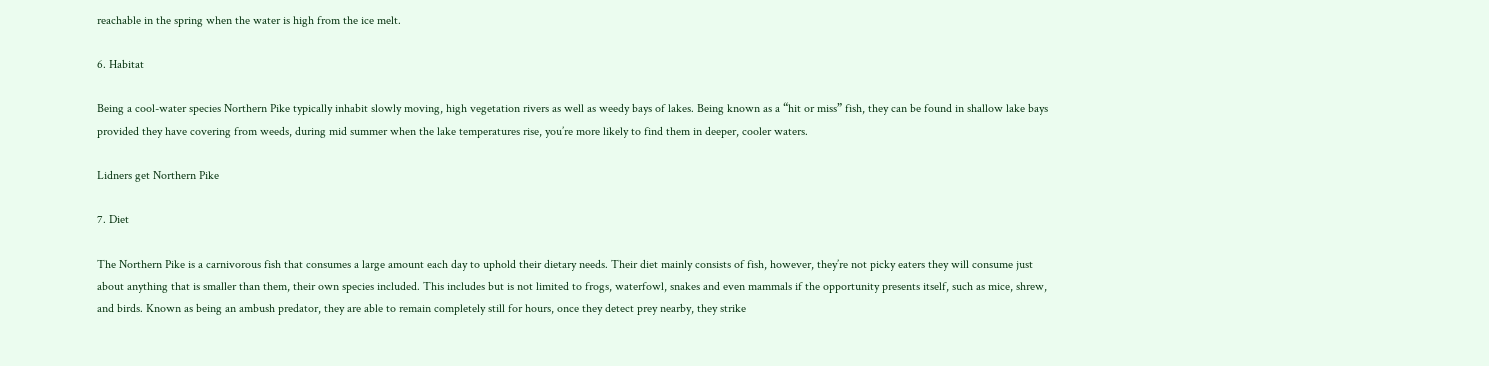reachable in the spring when the water is high from the ice melt.

6. Habitat

Being a cool-water species Northern Pike typically inhabit slowly moving, high vegetation rivers as well as weedy bays of lakes. Being known as a “hit or miss” fish, they can be found in shallow lake bays provided they have covering from weeds, during mid summer when the lake temperatures rise, you’re more likely to find them in deeper, cooler waters.

Lidners get Northern Pike

7. Diet

The Northern Pike is a carnivorous fish that consumes a large amount each day to uphold their dietary needs. Their diet mainly consists of fish, however, they’re not picky eaters they will consume just about anything that is smaller than them, their own species included. This includes but is not limited to frogs, waterfowl, snakes and even mammals if the opportunity presents itself, such as mice, shrew, and birds. Known as being an ambush predator, they are able to remain completely still for hours, once they detect prey nearby, they strike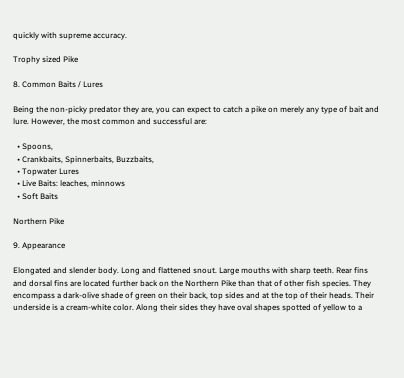quickly with supreme accuracy.

Trophy sized Pike

8. Common Baits / Lures

Being the non-picky predator they are, you can expect to catch a pike on merely any type of bait and lure. However, the most common and successful are:

  • Spoons,
  • Crankbaits, Spinnerbaits, Buzzbaits,
  • Topwater Lures
  • Live Baits: leaches, minnows
  • Soft Baits

Northern Pike

9. Appearance

Elongated and slender body. Long and flattened snout. Large mouths with sharp teeth. Rear fins and dorsal fins are located further back on the Northern Pike than that of other fish species. They encompass a dark-olive shade of green on their back, top sides and at the top of their heads. Their underside is a cream-white color. Along their sides they have oval shapes spotted of yellow to a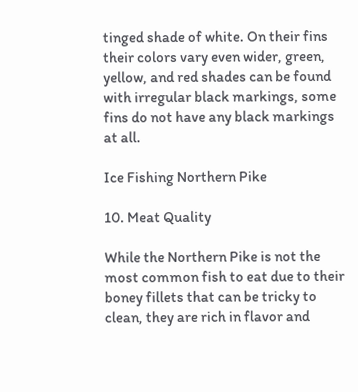tinged shade of white. On their fins their colors vary even wider, green, yellow, and red shades can be found with irregular black markings, some fins do not have any black markings at all.

Ice Fishing Northern Pike

10. Meat Quality

While the Northern Pike is not the most common fish to eat due to their boney fillets that can be tricky to clean, they are rich in flavor and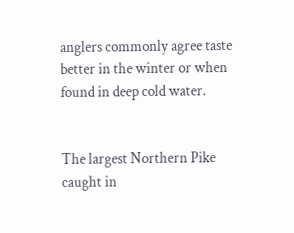anglers commonly agree taste better in the winter or when found in deep cold water.


The largest Northern Pike caught in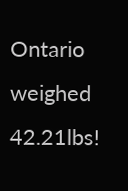Ontario weighed 42.21lbs!